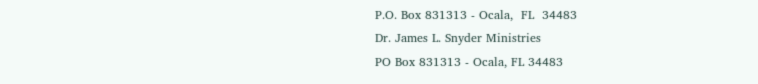P.O. Box 831313 - Ocala,  FL  34483
Dr. James L. Snyder Ministries
PO Box 831313 - Ocala, FL 34483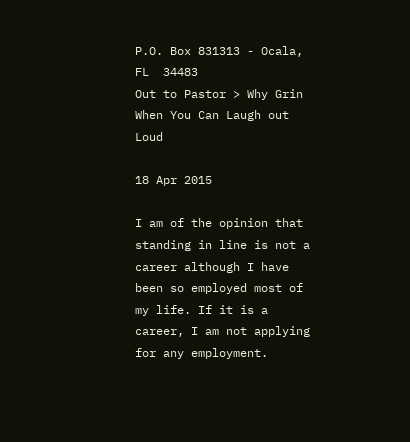P.O. Box 831313 - Ocala,  FL  34483
Out to Pastor > Why Grin When You Can Laugh out Loud

18 Apr 2015

I am of the opinion that standing in line is not a career although I have been so employed most of my life. If it is a career, I am not applying for any employment.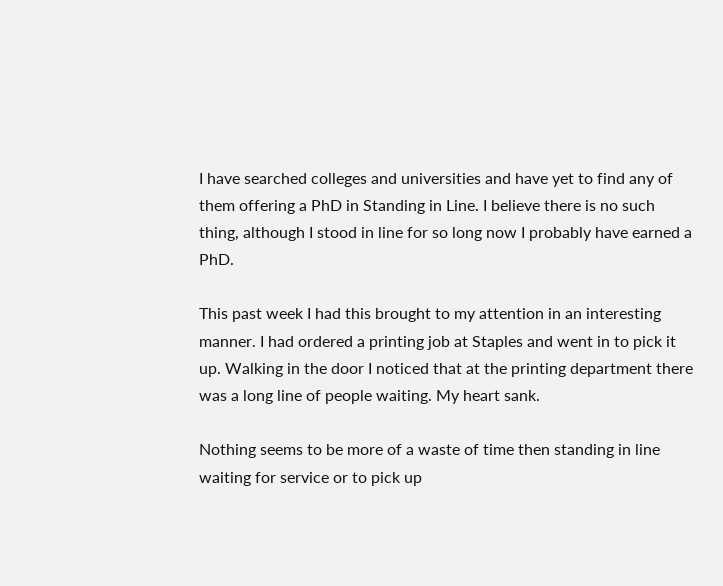I have searched colleges and universities and have yet to find any of them offering a PhD in Standing in Line. I believe there is no such thing, although I stood in line for so long now I probably have earned a PhD.

This past week I had this brought to my attention in an interesting manner. I had ordered a printing job at Staples and went in to pick it up. Walking in the door I noticed that at the printing department there was a long line of people waiting. My heart sank.

Nothing seems to be more of a waste of time then standing in line waiting for service or to pick up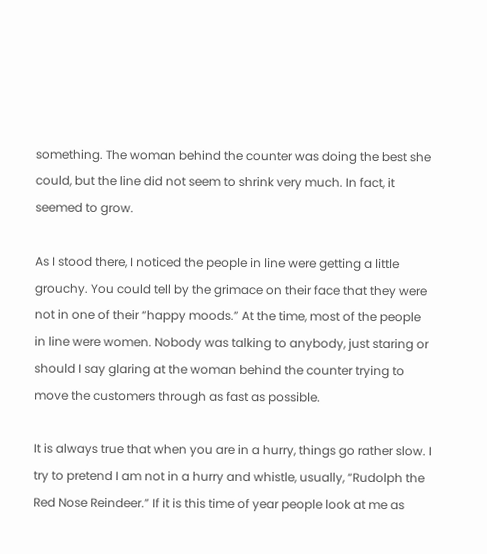something. The woman behind the counter was doing the best she could, but the line did not seem to shrink very much. In fact, it seemed to grow.

As I stood there, I noticed the people in line were getting a little grouchy. You could tell by the grimace on their face that they were not in one of their “happy moods.” At the time, most of the people in line were women. Nobody was talking to anybody, just staring or should I say glaring at the woman behind the counter trying to move the customers through as fast as possible.

It is always true that when you are in a hurry, things go rather slow. I try to pretend I am not in a hurry and whistle, usually, “Rudolph the Red Nose Reindeer.” If it is this time of year people look at me as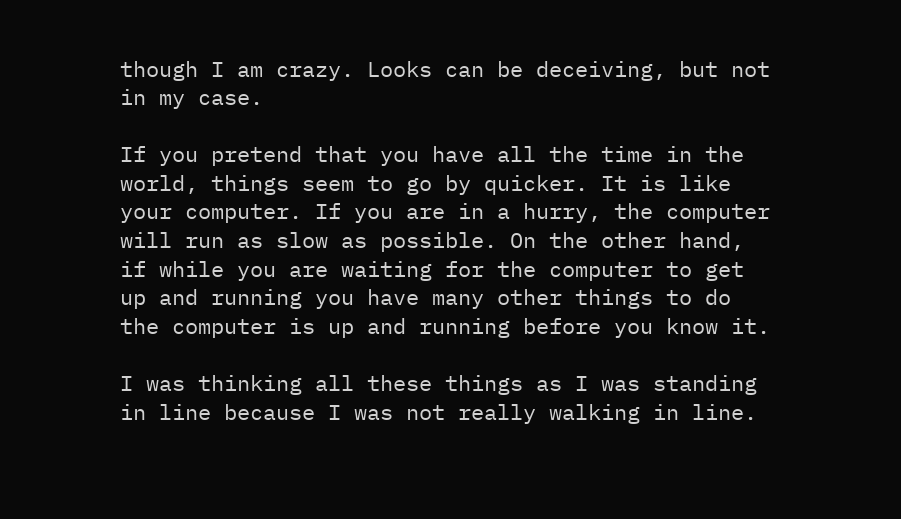though I am crazy. Looks can be deceiving, but not in my case.

If you pretend that you have all the time in the world, things seem to go by quicker. It is like your computer. If you are in a hurry, the computer will run as slow as possible. On the other hand, if while you are waiting for the computer to get up and running you have many other things to do the computer is up and running before you know it.

I was thinking all these things as I was standing in line because I was not really walking in line.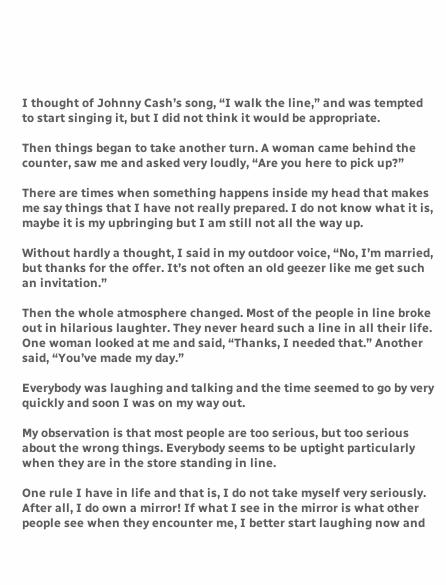I thought of Johnny Cash’s song, “I walk the line,” and was tempted to start singing it, but I did not think it would be appropriate.

Then things began to take another turn. A woman came behind the counter, saw me and asked very loudly, “Are you here to pick up?”

There are times when something happens inside my head that makes me say things that I have not really prepared. I do not know what it is, maybe it is my upbringing but I am still not all the way up.

Without hardly a thought, I said in my outdoor voice, “No, I’m married, but thanks for the offer. It’s not often an old geezer like me get such an invitation.”

Then the whole atmosphere changed. Most of the people in line broke out in hilarious laughter. They never heard such a line in all their life. One woman looked at me and said, “Thanks, I needed that.” Another said, “You’ve made my day.”

Everybody was laughing and talking and the time seemed to go by very quickly and soon I was on my way out.

My observation is that most people are too serious, but too serious about the wrong things. Everybody seems to be uptight particularly when they are in the store standing in line.

One rule I have in life and that is, I do not take myself very seriously. After all, I do own a mirror! If what I see in the mirror is what other people see when they encounter me, I better start laughing now and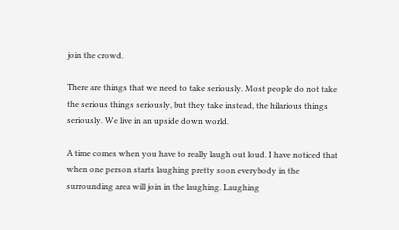join the crowd.

There are things that we need to take seriously. Most people do not take the serious things seriously, but they take instead, the hilarious things seriously. We live in an upside down world.

A time comes when you have to really laugh out loud. I have noticed that when one person starts laughing pretty soon everybody in the surrounding area will join in the laughing. Laughing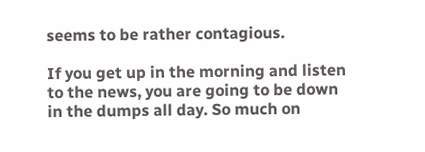seems to be rather contagious.

If you get up in the morning and listen to the news, you are going to be down in the dumps all day. So much on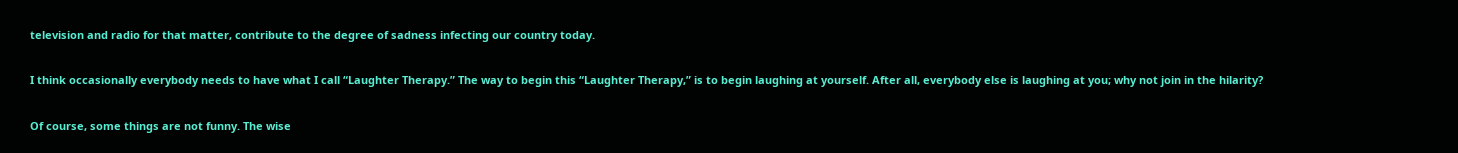television and radio for that matter, contribute to the degree of sadness infecting our country today.

I think occasionally everybody needs to have what I call “Laughter Therapy.” The way to begin this “Laughter Therapy,” is to begin laughing at yourself. After all, everybody else is laughing at you; why not join in the hilarity?

Of course, some things are not funny. The wise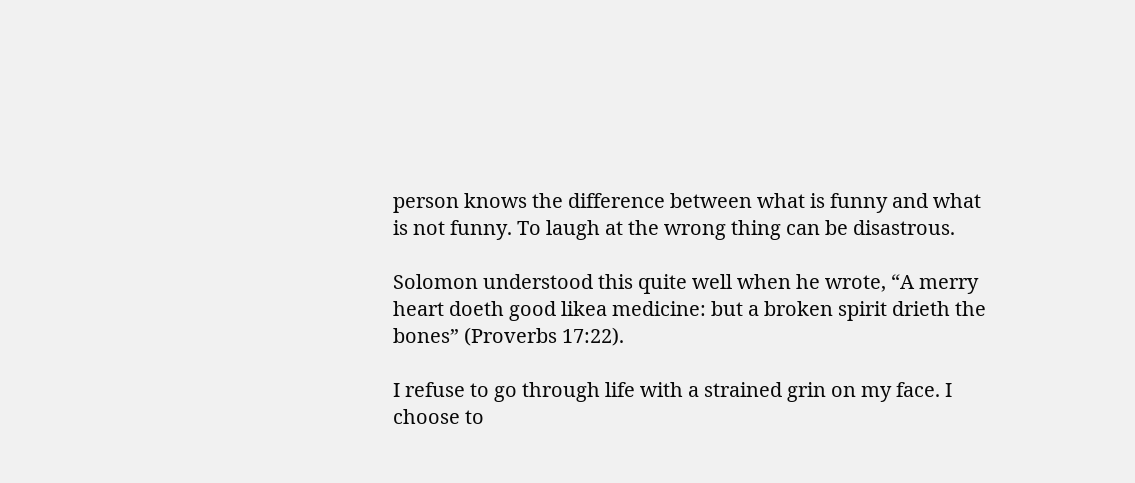person knows the difference between what is funny and what is not funny. To laugh at the wrong thing can be disastrous.

Solomon understood this quite well when he wrote, “A merry heart doeth good likea medicine: but a broken spirit drieth the bones” (Proverbs 17:22).

I refuse to go through life with a strained grin on my face. I choose to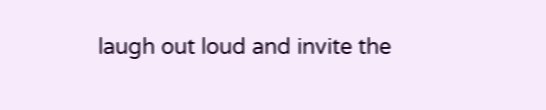laugh out loud and invite the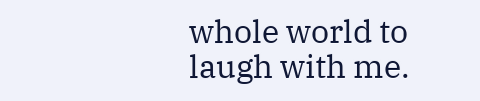whole world to laugh with me.